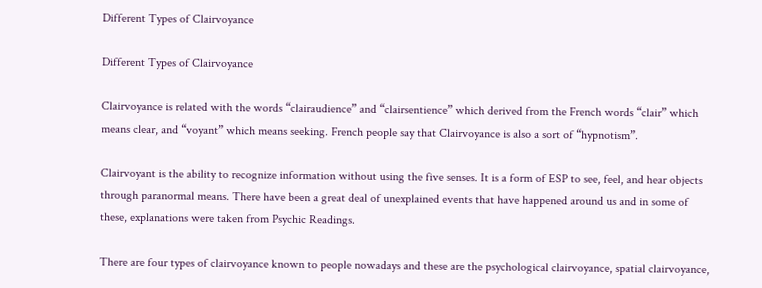Different Types of Clairvoyance

Different Types of Clairvoyance

Clairvoyance is related with the words “clairaudience” and “clairsentience” which derived from the French words “clair” which means clear, and “voyant” which means seeking. French people say that Clairvoyance is also a sort of “hypnotism”.

Clairvoyant is the ability to recognize information without using the five senses. It is a form of ESP to see, feel, and hear objects through paranormal means. There have been a great deal of unexplained events that have happened around us and in some of these, explanations were taken from Psychic Readings.

There are four types of clairvoyance known to people nowadays and these are the psychological clairvoyance, spatial clairvoyance,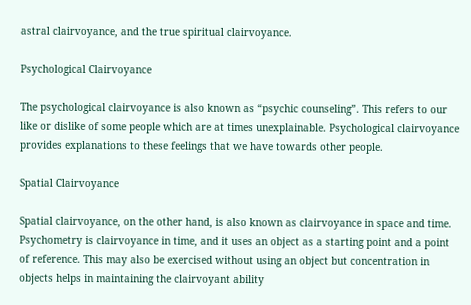astral clairvoyance, and the true spiritual clairvoyance.

Psychological Clairvoyance

The psychological clairvoyance is also known as “psychic counseling”. This refers to our like or dislike of some people which are at times unexplainable. Psychological clairvoyance provides explanations to these feelings that we have towards other people.

Spatial Clairvoyance

Spatial clairvoyance, on the other hand, is also known as clairvoyance in space and time. Psychometry is clairvoyance in time, and it uses an object as a starting point and a point of reference. This may also be exercised without using an object but concentration in objects helps in maintaining the clairvoyant ability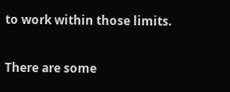to work within those limits.

There are some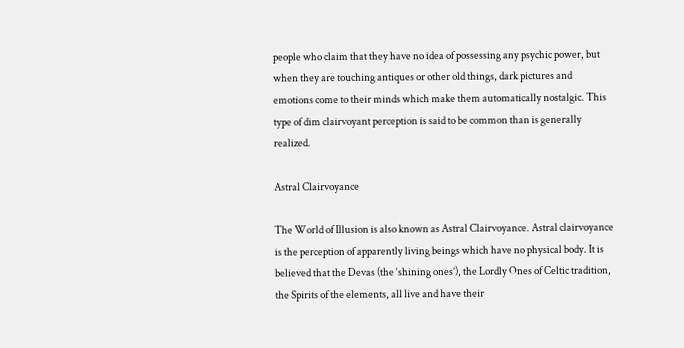people who claim that they have no idea of possessing any psychic power, but when they are touching antiques or other old things, dark pictures and emotions come to their minds which make them automatically nostalgic. This type of dim clairvoyant perception is said to be common than is generally realized.

Astral Clairvoyance

The World of Illusion is also known as Astral Clairvoyance. Astral clairvoyance is the perception of apparently living beings which have no physical body. It is believed that the Devas (the ‘shining ones’), the Lordly Ones of Celtic tradition, the Spirits of the elements, all live and have their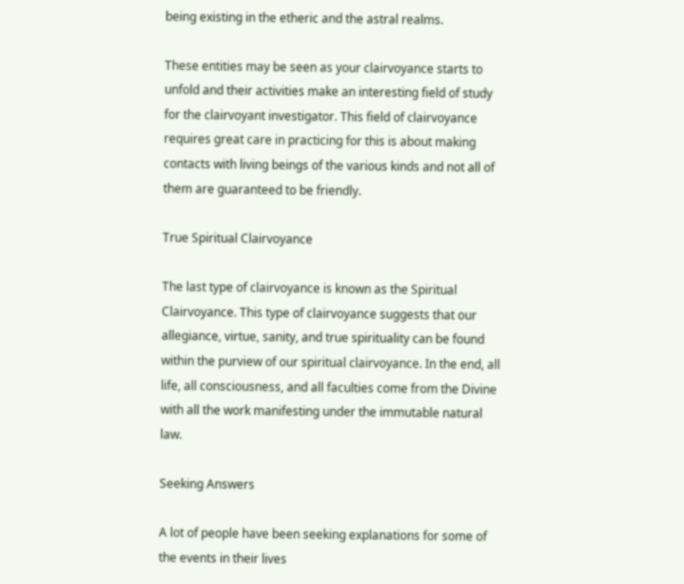being existing in the etheric and the astral realms.

These entities may be seen as your clairvoyance starts to unfold and their activities make an interesting field of study for the clairvoyant investigator. This field of clairvoyance requires great care in practicing for this is about making contacts with living beings of the various kinds and not all of them are guaranteed to be friendly.

True Spiritual Clairvoyance

The last type of clairvoyance is known as the Spiritual Clairvoyance. This type of clairvoyance suggests that our allegiance, virtue, sanity, and true spirituality can be found within the purview of our spiritual clairvoyance. In the end, all life, all consciousness, and all faculties come from the Divine with all the work manifesting under the immutable natural law.

Seeking Answers

A lot of people have been seeking explanations for some of the events in their lives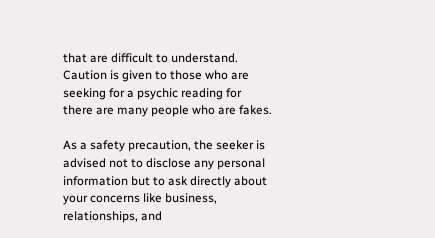that are difficult to understand. Caution is given to those who are seeking for a psychic reading for there are many people who are fakes.

As a safety precaution, the seeker is advised not to disclose any personal information but to ask directly about your concerns like business, relationships, and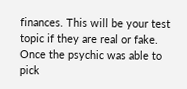finances. This will be your test topic if they are real or fake. Once the psychic was able to pick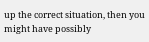up the correct situation, then you might have possibly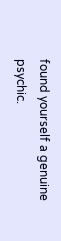found yourself a genuine psychic.